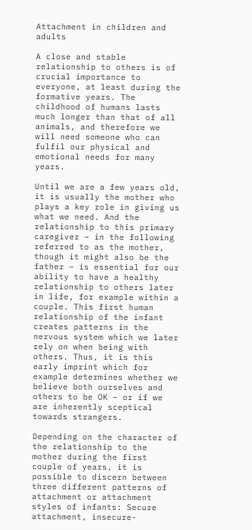Attachment in children and adults

A close and stable relationship to others is of crucial importance to everyone, at least during the formative years. The childhood of humans lasts much longer than that of all animals, and therefore we will need someone who can fulfil our physical and emotional needs for many years.

Until we are a few years old, it is usually the mother who plays a key role in giving us what we need. And the relationship to this primary caregiver – in the following referred to as the mother, though it might also be the father – is essential for our ability to have a healthy relationship to others later in life, for example within a couple. This first human relationship of the infant creates patterns in the nervous system which we later rely on when being with others. Thus, it is this early imprint which for example determines whether we believe both ourselves and others to be OK – or if we are inherently sceptical towards strangers.

Depending on the character of the relationship to the mother during the first couple of years, it is possible to discern between three different patterns of attachment or attachment styles of infants: Secure attachment, insecure-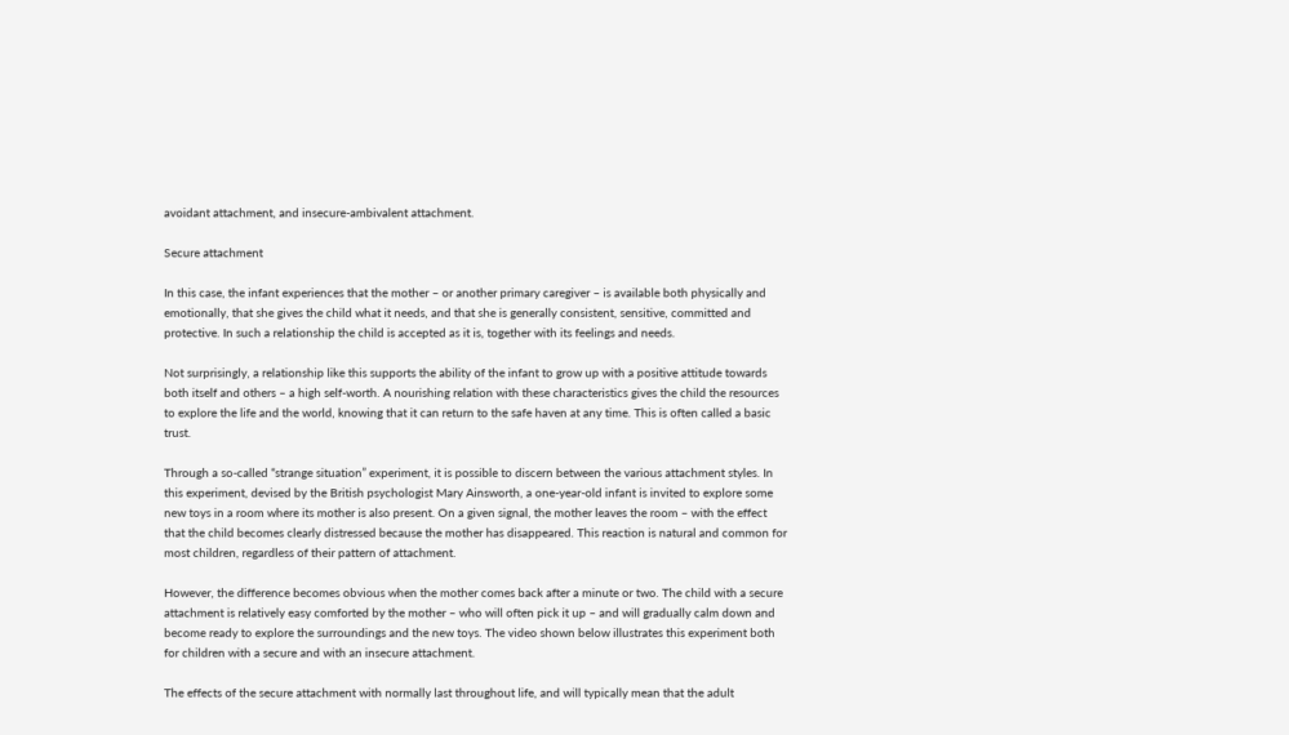avoidant attachment, and insecure-ambivalent attachment.

Secure attachment

In this case, the infant experiences that the mother – or another primary caregiver – is available both physically and emotionally, that she gives the child what it needs, and that she is generally consistent, sensitive, committed and protective. In such a relationship the child is accepted as it is, together with its feelings and needs.

Not surprisingly, a relationship like this supports the ability of the infant to grow up with a positive attitude towards both itself and others – a high self-worth. A nourishing relation with these characteristics gives the child the resources to explore the life and the world, knowing that it can return to the safe haven at any time. This is often called a basic trust.

Through a so-called “strange situation” experiment, it is possible to discern between the various attachment styles. In this experiment, devised by the British psychologist Mary Ainsworth, a one-year-old infant is invited to explore some new toys in a room where its mother is also present. On a given signal, the mother leaves the room – with the effect that the child becomes clearly distressed because the mother has disappeared. This reaction is natural and common for most children, regardless of their pattern of attachment.

However, the difference becomes obvious when the mother comes back after a minute or two. The child with a secure attachment is relatively easy comforted by the mother – who will often pick it up – and will gradually calm down and become ready to explore the surroundings and the new toys. The video shown below illustrates this experiment both for children with a secure and with an insecure attachment.

The effects of the secure attachment with normally last throughout life, and will typically mean that the adult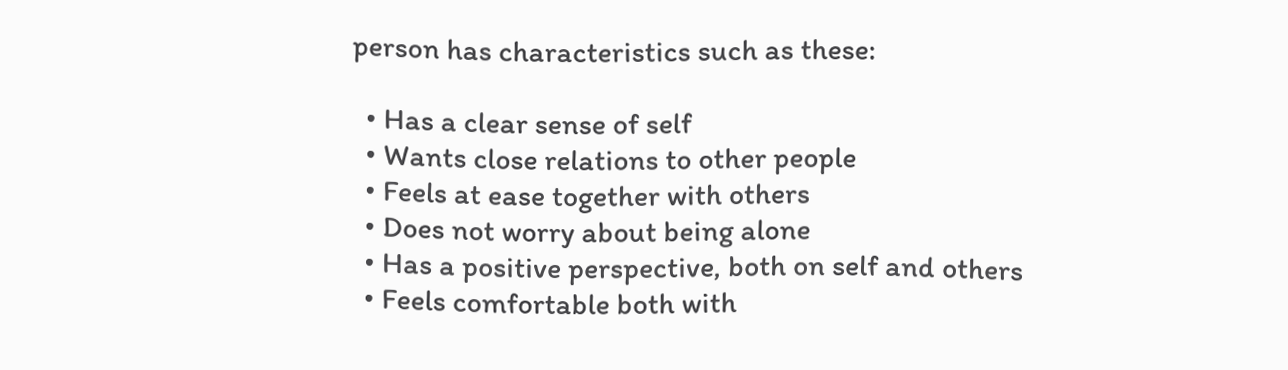person has characteristics such as these:

  • Has a clear sense of self
  • Wants close relations to other people
  • Feels at ease together with others
  • Does not worry about being alone
  • Has a positive perspective, both on self and others
  • Feels comfortable both with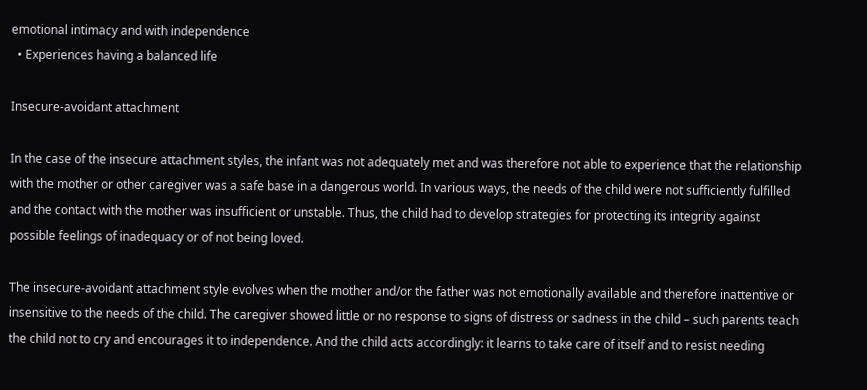emotional intimacy and with independence
  • Experiences having a balanced life

Insecure-avoidant attachment

In the case of the insecure attachment styles, the infant was not adequately met and was therefore not able to experience that the relationship with the mother or other caregiver was a safe base in a dangerous world. In various ways, the needs of the child were not sufficiently fulfilled and the contact with the mother was insufficient or unstable. Thus, the child had to develop strategies for protecting its integrity against possible feelings of inadequacy or of not being loved.

The insecure-avoidant attachment style evolves when the mother and/or the father was not emotionally available and therefore inattentive or insensitive to the needs of the child. The caregiver showed little or no response to signs of distress or sadness in the child – such parents teach the child not to cry and encourages it to independence. And the child acts accordingly: it learns to take care of itself and to resist needing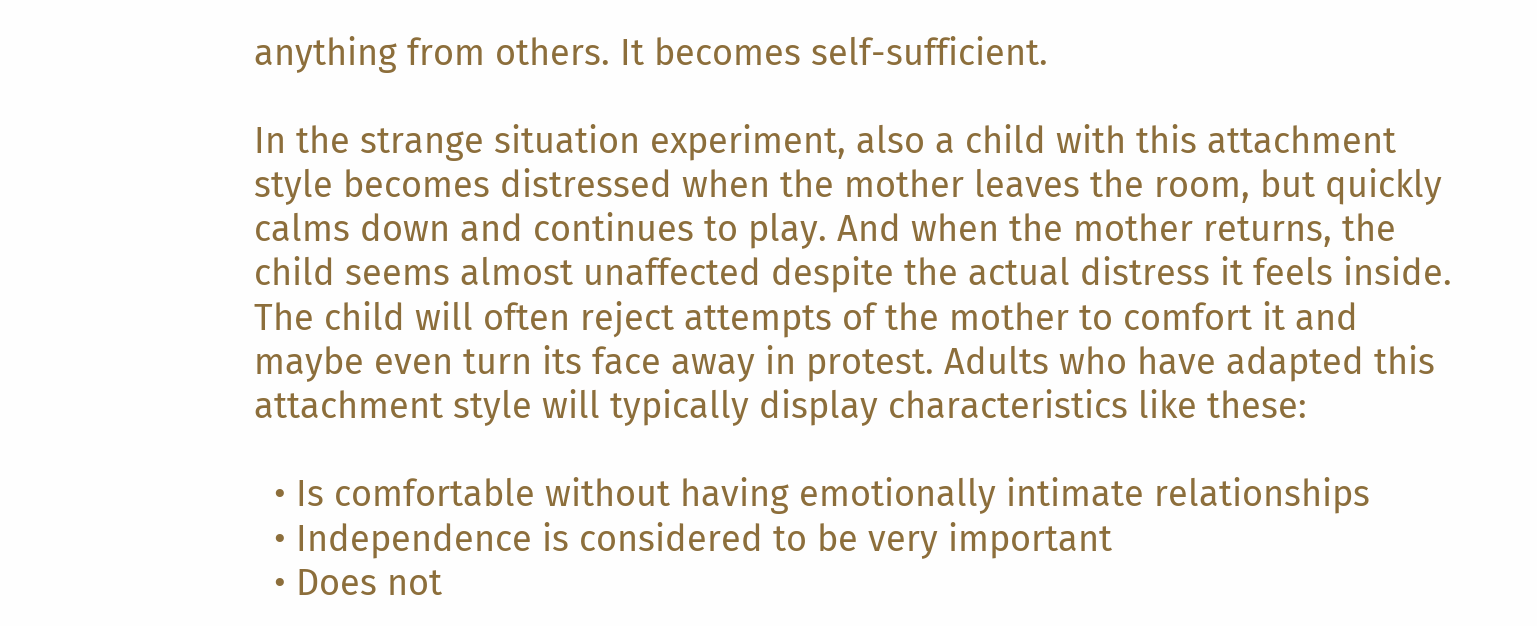anything from others. It becomes self-sufficient.

In the strange situation experiment, also a child with this attachment style becomes distressed when the mother leaves the room, but quickly calms down and continues to play. And when the mother returns, the child seems almost unaffected despite the actual distress it feels inside. The child will often reject attempts of the mother to comfort it and maybe even turn its face away in protest. Adults who have adapted this attachment style will typically display characteristics like these:

  • Is comfortable without having emotionally intimate relationships
  • Independence is considered to be very important
  • Does not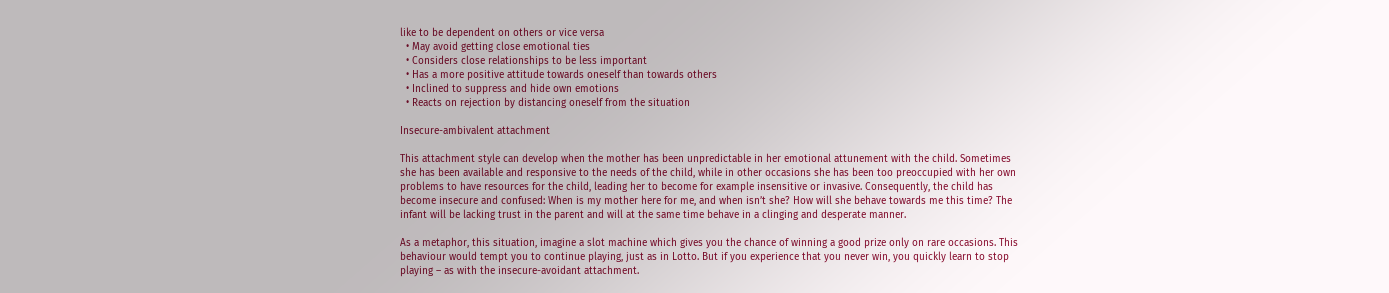like to be dependent on others or vice versa
  • May avoid getting close emotional ties
  • Considers close relationships to be less important
  • Has a more positive attitude towards oneself than towards others
  • Inclined to suppress and hide own emotions
  • Reacts on rejection by distancing oneself from the situation

Insecure-ambivalent attachment

This attachment style can develop when the mother has been unpredictable in her emotional attunement with the child. Sometimes she has been available and responsive to the needs of the child, while in other occasions she has been too preoccupied with her own problems to have resources for the child, leading her to become for example insensitive or invasive. Consequently, the child has become insecure and confused: When is my mother here for me, and when isn’t she? How will she behave towards me this time? The infant will be lacking trust in the parent and will at the same time behave in a clinging and desperate manner.

As a metaphor, this situation, imagine a slot machine which gives you the chance of winning a good prize only on rare occasions. This behaviour would tempt you to continue playing, just as in Lotto. But if you experience that you never win, you quickly learn to stop playing – as with the insecure-avoidant attachment.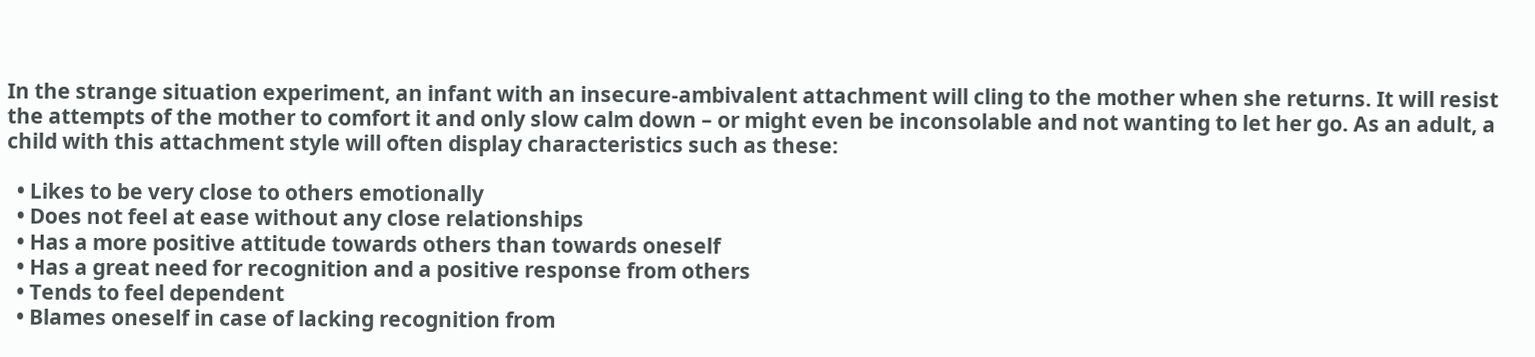In the strange situation experiment, an infant with an insecure-ambivalent attachment will cling to the mother when she returns. It will resist the attempts of the mother to comfort it and only slow calm down – or might even be inconsolable and not wanting to let her go. As an adult, a child with this attachment style will often display characteristics such as these:

  • Likes to be very close to others emotionally
  • Does not feel at ease without any close relationships
  • Has a more positive attitude towards others than towards oneself
  • Has a great need for recognition and a positive response from others
  • Tends to feel dependent
  • Blames oneself in case of lacking recognition from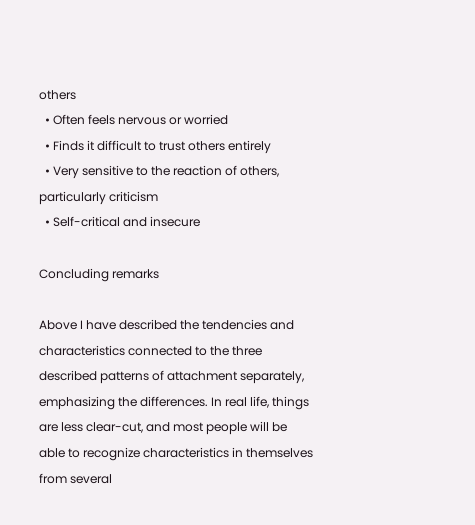others
  • Often feels nervous or worried
  • Finds it difficult to trust others entirely
  • Very sensitive to the reaction of others, particularly criticism
  • Self-critical and insecure

Concluding remarks

Above I have described the tendencies and characteristics connected to the three described patterns of attachment separately, emphasizing the differences. In real life, things are less clear-cut, and most people will be able to recognize characteristics in themselves from several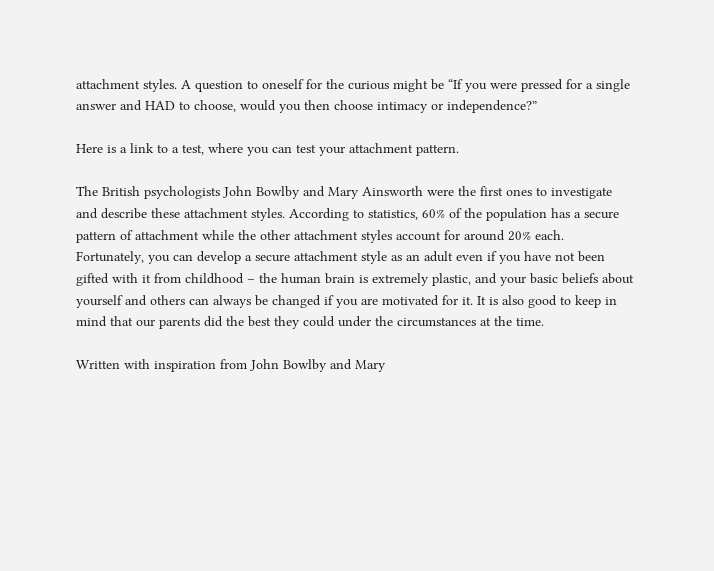attachment styles. A question to oneself for the curious might be “If you were pressed for a single answer and HAD to choose, would you then choose intimacy or independence?”

Here is a link to a test, where you can test your attachment pattern.

The British psychologists John Bowlby and Mary Ainsworth were the first ones to investigate and describe these attachment styles. According to statistics, 60% of the population has a secure pattern of attachment while the other attachment styles account for around 20% each. Fortunately, you can develop a secure attachment style as an adult even if you have not been gifted with it from childhood – the human brain is extremely plastic, and your basic beliefs about yourself and others can always be changed if you are motivated for it. It is also good to keep in mind that our parents did the best they could under the circumstances at the time.

Written with inspiration from John Bowlby and Mary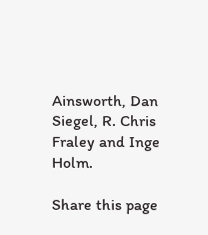Ainsworth, Dan Siegel, R. Chris Fraley and Inge Holm.

Share this page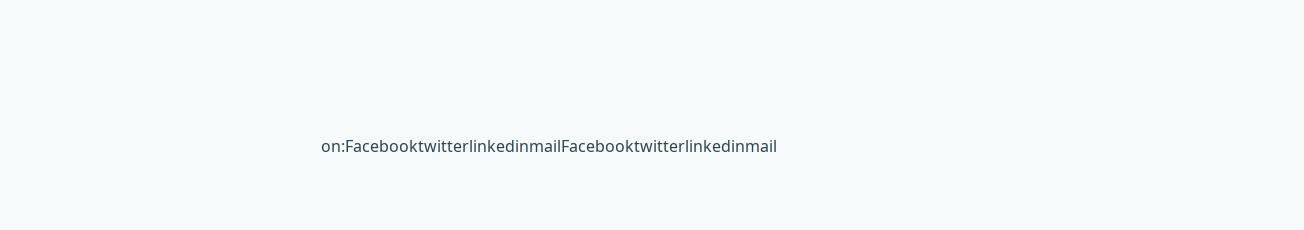on:FacebooktwitterlinkedinmailFacebooktwitterlinkedinmail